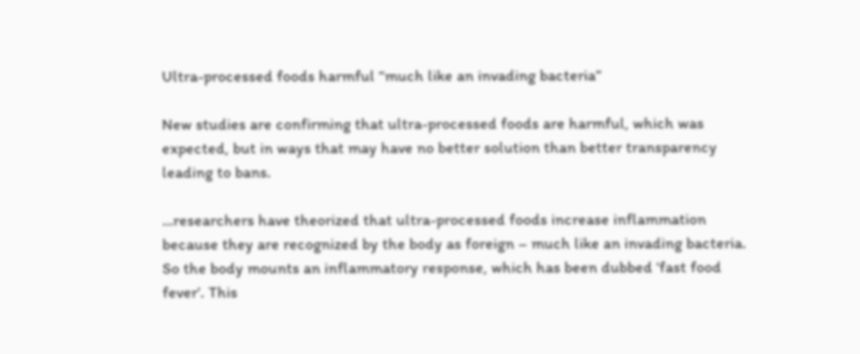Ultra-processed foods harmful “much like an invading bacteria”

New studies are confirming that ultra-processed foods are harmful, which was expected, but in ways that may have no better solution than better transparency leading to bans.

…researchers have theorized that ultra-processed foods increase inflammation because they are recognized by the body as foreign – much like an invading bacteria. So the body mounts an inflammatory response, which has been dubbed ‘fast food fever’. This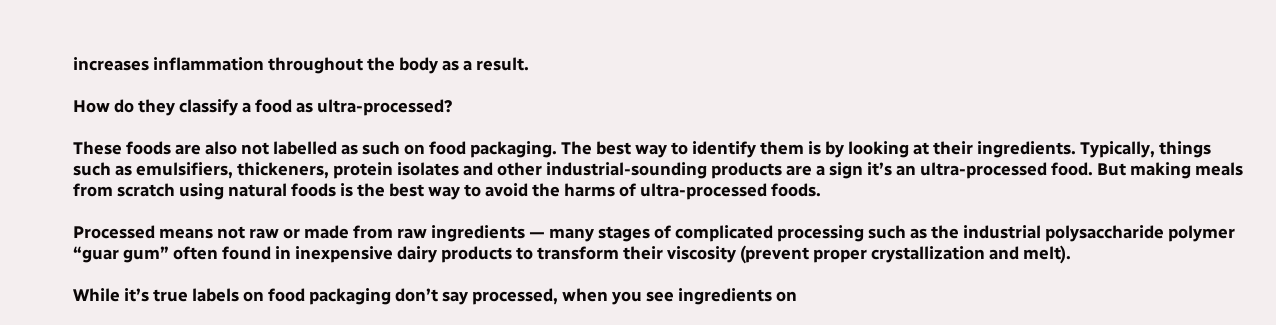increases inflammation throughout the body as a result.

How do they classify a food as ultra-processed?

These foods are also not labelled as such on food packaging. The best way to identify them is by looking at their ingredients. Typically, things such as emulsifiers, thickeners, protein isolates and other industrial-sounding products are a sign it’s an ultra-processed food. But making meals from scratch using natural foods is the best way to avoid the harms of ultra-processed foods.

Processed means not raw or made from raw ingredients — many stages of complicated processing such as the industrial polysaccharide polymer “guar gum” often found in inexpensive dairy products to transform their viscosity (prevent proper crystallization and melt).

While it’s true labels on food packaging don’t say processed, when you see ingredients on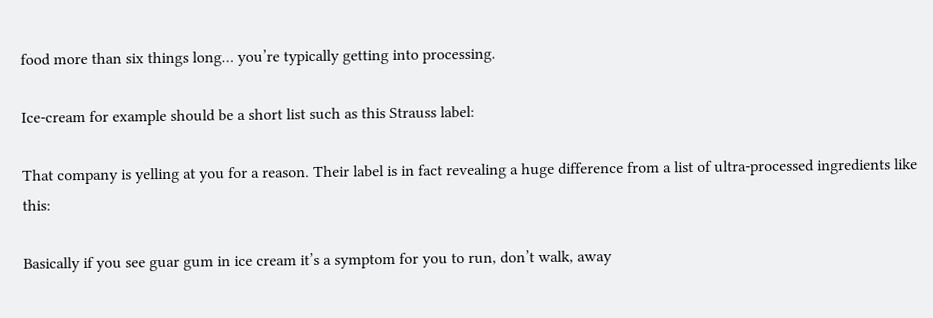food more than six things long… you’re typically getting into processing.

Ice-cream for example should be a short list such as this Strauss label:

That company is yelling at you for a reason. Their label is in fact revealing a huge difference from a list of ultra-processed ingredients like this:

Basically if you see guar gum in ice cream it’s a symptom for you to run, don’t walk, away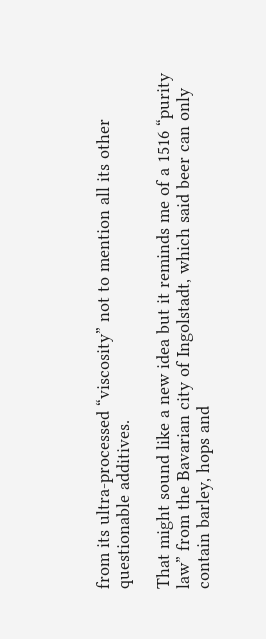from its ultra-processed “viscosity” not to mention all its other questionable additives.

That might sound like a new idea but it reminds me of a 1516 “purity law” from the Bavarian city of Ingolstadt, which said beer can only contain barley, hops and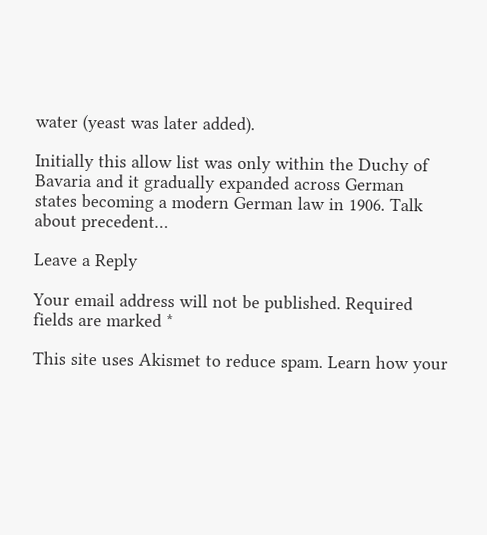water (yeast was later added).

Initially this allow list was only within the Duchy of Bavaria and it gradually expanded across German states becoming a modern German law in 1906. Talk about precedent…

Leave a Reply

Your email address will not be published. Required fields are marked *

This site uses Akismet to reduce spam. Learn how your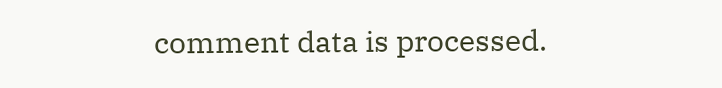comment data is processed.